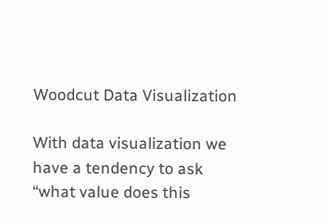Woodcut Data Visualization

With data visualization we have a tendency to ask “what value does this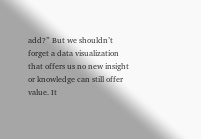add?” But we shouldn’t forget a data visualization that offers us no new insight or knowledge can still offer value. It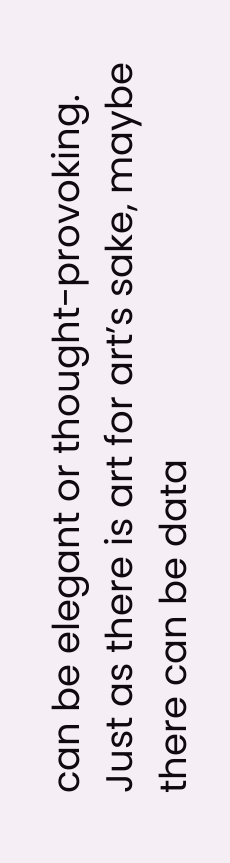can be elegant or thought-provoking. Just as there is art for art’s sake, maybe there can be data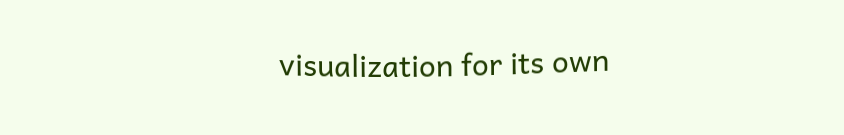visualization for its own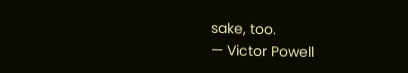sake, too.
— Victor Powell